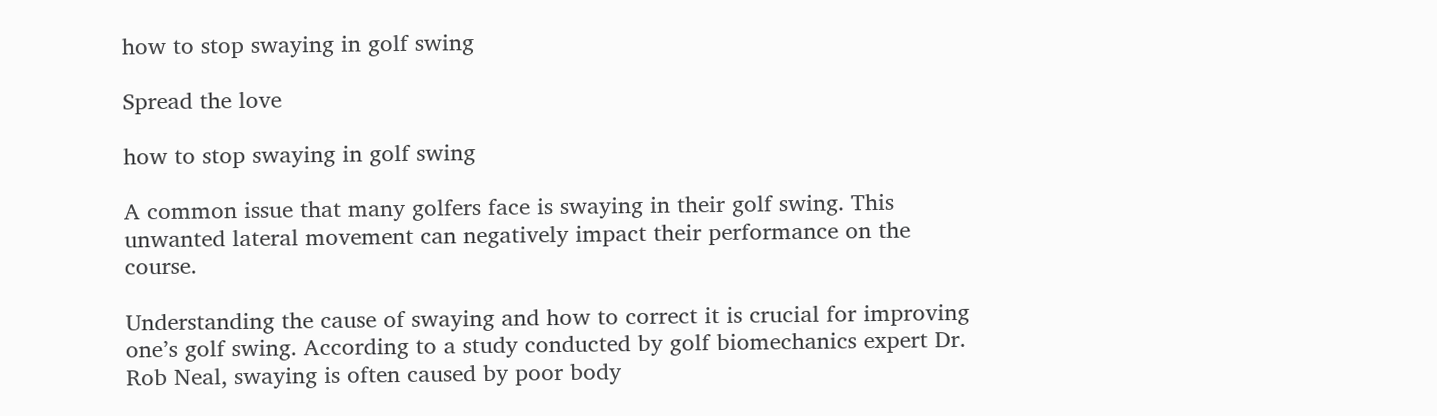how to stop swaying in golf swing

Spread the love

how to stop swaying in golf swing

A common issue that many golfers face is swaying in their golf swing. This unwanted lateral movement can negatively impact their performance on the course.

Understanding the cause of swaying and how to correct it is crucial for improving one’s golf swing. According to a study conducted by golf biomechanics expert Dr. Rob Neal, swaying is often caused by poor body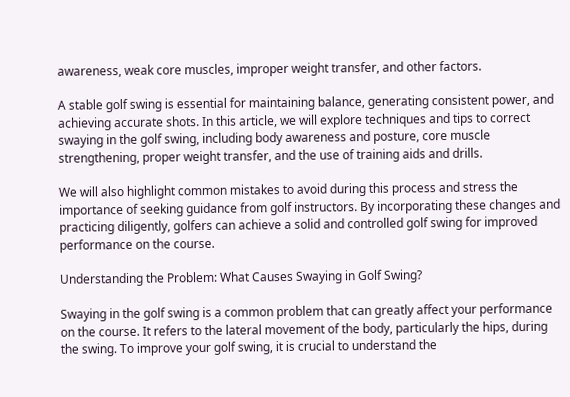awareness, weak core muscles, improper weight transfer, and other factors.

A stable golf swing is essential for maintaining balance, generating consistent power, and achieving accurate shots. In this article, we will explore techniques and tips to correct swaying in the golf swing, including body awareness and posture, core muscle strengthening, proper weight transfer, and the use of training aids and drills.

We will also highlight common mistakes to avoid during this process and stress the importance of seeking guidance from golf instructors. By incorporating these changes and practicing diligently, golfers can achieve a solid and controlled golf swing for improved performance on the course.

Understanding the Problem: What Causes Swaying in Golf Swing?

Swaying in the golf swing is a common problem that can greatly affect your performance on the course. It refers to the lateral movement of the body, particularly the hips, during the swing. To improve your golf swing, it is crucial to understand the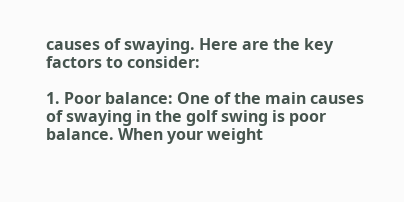causes of swaying. Here are the key factors to consider:

1. Poor balance: One of the main causes of swaying in the golf swing is poor balance. When your weight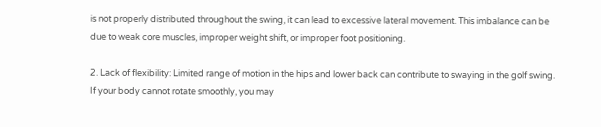is not properly distributed throughout the swing, it can lead to excessive lateral movement. This imbalance can be due to weak core muscles, improper weight shift, or improper foot positioning.

2. Lack of flexibility: Limited range of motion in the hips and lower back can contribute to swaying in the golf swing. If your body cannot rotate smoothly, you may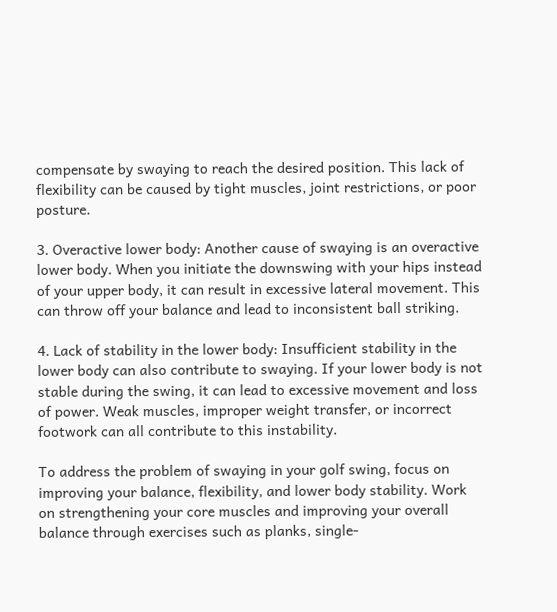compensate by swaying to reach the desired position. This lack of flexibility can be caused by tight muscles, joint restrictions, or poor posture.

3. Overactive lower body: Another cause of swaying is an overactive lower body. When you initiate the downswing with your hips instead of your upper body, it can result in excessive lateral movement. This can throw off your balance and lead to inconsistent ball striking.

4. Lack of stability in the lower body: Insufficient stability in the lower body can also contribute to swaying. If your lower body is not stable during the swing, it can lead to excessive movement and loss of power. Weak muscles, improper weight transfer, or incorrect footwork can all contribute to this instability.

To address the problem of swaying in your golf swing, focus on improving your balance, flexibility, and lower body stability. Work on strengthening your core muscles and improving your overall balance through exercises such as planks, single-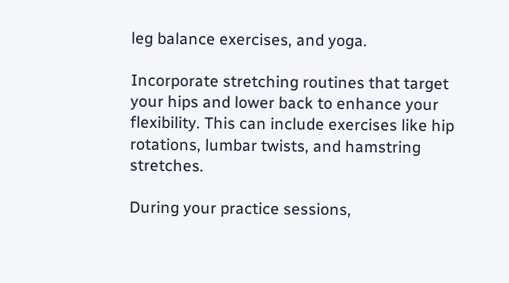leg balance exercises, and yoga.

Incorporate stretching routines that target your hips and lower back to enhance your flexibility. This can include exercises like hip rotations, lumbar twists, and hamstring stretches.

During your practice sessions,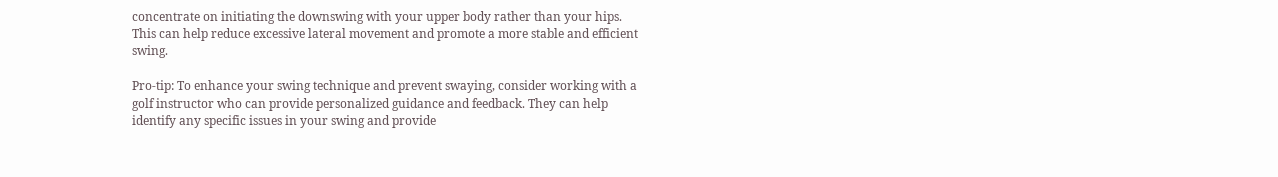concentrate on initiating the downswing with your upper body rather than your hips. This can help reduce excessive lateral movement and promote a more stable and efficient swing.

Pro-tip: To enhance your swing technique and prevent swaying, consider working with a golf instructor who can provide personalized guidance and feedback. They can help identify any specific issues in your swing and provide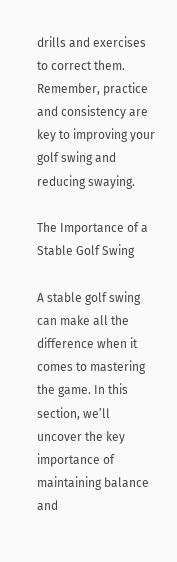drills and exercises to correct them. Remember, practice and consistency are key to improving your golf swing and reducing swaying.

The Importance of a Stable Golf Swing

A stable golf swing can make all the difference when it comes to mastering the game. In this section, we’ll uncover the key importance of maintaining balance and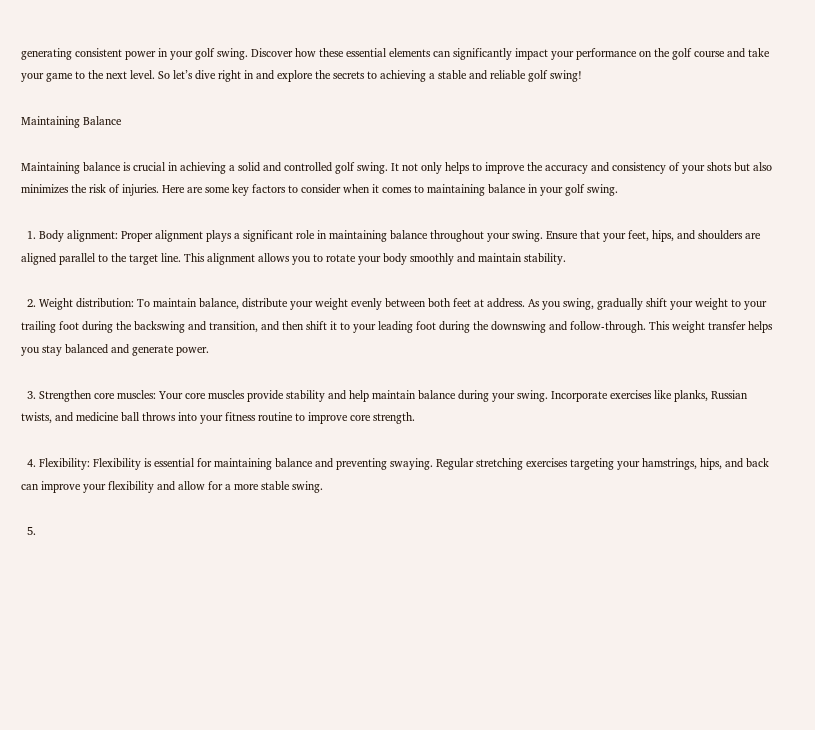generating consistent power in your golf swing. Discover how these essential elements can significantly impact your performance on the golf course and take your game to the next level. So let’s dive right in and explore the secrets to achieving a stable and reliable golf swing!

Maintaining Balance

Maintaining balance is crucial in achieving a solid and controlled golf swing. It not only helps to improve the accuracy and consistency of your shots but also minimizes the risk of injuries. Here are some key factors to consider when it comes to maintaining balance in your golf swing.

  1. Body alignment: Proper alignment plays a significant role in maintaining balance throughout your swing. Ensure that your feet, hips, and shoulders are aligned parallel to the target line. This alignment allows you to rotate your body smoothly and maintain stability.

  2. Weight distribution: To maintain balance, distribute your weight evenly between both feet at address. As you swing, gradually shift your weight to your trailing foot during the backswing and transition, and then shift it to your leading foot during the downswing and follow-through. This weight transfer helps you stay balanced and generate power.

  3. Strengthen core muscles: Your core muscles provide stability and help maintain balance during your swing. Incorporate exercises like planks, Russian twists, and medicine ball throws into your fitness routine to improve core strength.

  4. Flexibility: Flexibility is essential for maintaining balance and preventing swaying. Regular stretching exercises targeting your hamstrings, hips, and back can improve your flexibility and allow for a more stable swing.

  5.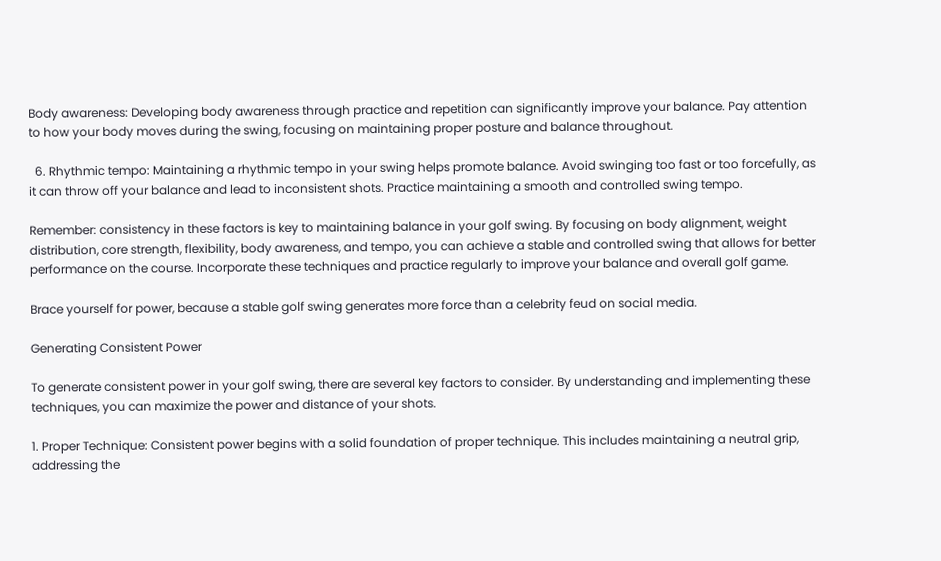Body awareness: Developing body awareness through practice and repetition can significantly improve your balance. Pay attention to how your body moves during the swing, focusing on maintaining proper posture and balance throughout.

  6. Rhythmic tempo: Maintaining a rhythmic tempo in your swing helps promote balance. Avoid swinging too fast or too forcefully, as it can throw off your balance and lead to inconsistent shots. Practice maintaining a smooth and controlled swing tempo.

Remember: consistency in these factors is key to maintaining balance in your golf swing. By focusing on body alignment, weight distribution, core strength, flexibility, body awareness, and tempo, you can achieve a stable and controlled swing that allows for better performance on the course. Incorporate these techniques and practice regularly to improve your balance and overall golf game.

Brace yourself for power, because a stable golf swing generates more force than a celebrity feud on social media.

Generating Consistent Power

To generate consistent power in your golf swing, there are several key factors to consider. By understanding and implementing these techniques, you can maximize the power and distance of your shots.

1. Proper Technique: Consistent power begins with a solid foundation of proper technique. This includes maintaining a neutral grip, addressing the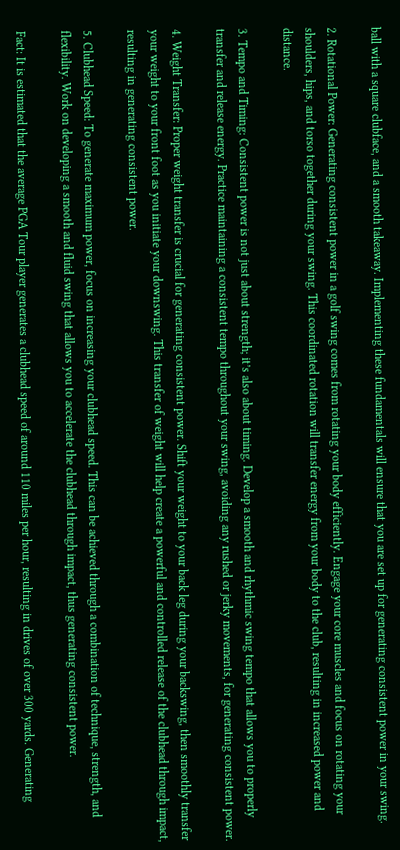ball with a square clubface, and a smooth takeaway. Implementing these fundamentals will ensure that you are set up for generating consistent power in your swing.

2. Rotational Power: Generating consistent power in a golf swing comes from rotating your body efficiently. Engage your core muscles and focus on rotating your shoulders, hips, and torso together during your swing. This coordinated rotation will transfer energy from your body to the club, resulting in increased power and distance.

3. Tempo and Timing: Consistent power is not just about strength; it’s also about timing. Develop a smooth and rhythmic swing tempo that allows you to properly transfer and release energy. Practice maintaining a consistent tempo throughout your swing, avoiding any rushed or jerky movements, for generating consistent power.

4. Weight Transfer: Proper weight transfer is crucial for generating consistent power. Shift your weight to your back leg during your backswing, then smoothly transfer your weight to your front foot as you initiate your downswing. This transfer of weight will help create a powerful and controlled release of the clubhead through impact, resulting in generating consistent power.

5. Clubhead Speed: To generate maximum power, focus on increasing your clubhead speed. This can be achieved through a combination of technique, strength, and flexibility. Work on developing a smooth and fluid swing that allows you to accelerate the clubhead through impact, thus generating consistent power.

Fact: It is estimated that the average PGA Tour player generates a clubhead speed of around 110 miles per hour, resulting in drives of over 300 yards. Generating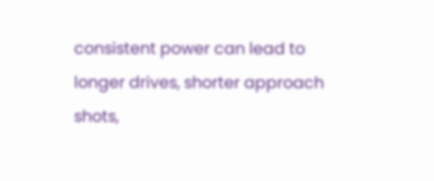consistent power can lead to longer drives, shorter approach shots,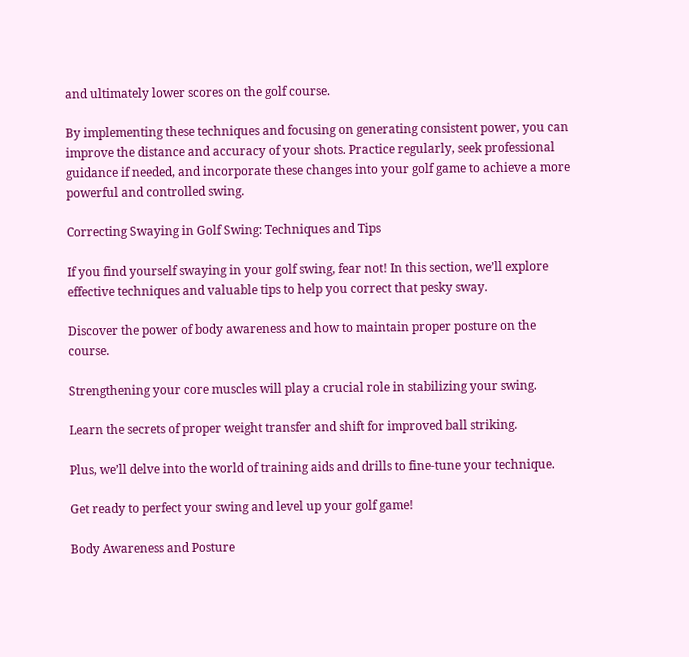and ultimately lower scores on the golf course.

By implementing these techniques and focusing on generating consistent power, you can improve the distance and accuracy of your shots. Practice regularly, seek professional guidance if needed, and incorporate these changes into your golf game to achieve a more powerful and controlled swing.

Correcting Swaying in Golf Swing: Techniques and Tips

If you find yourself swaying in your golf swing, fear not! In this section, we’ll explore effective techniques and valuable tips to help you correct that pesky sway.

Discover the power of body awareness and how to maintain proper posture on the course.

Strengthening your core muscles will play a crucial role in stabilizing your swing.

Learn the secrets of proper weight transfer and shift for improved ball striking.

Plus, we’ll delve into the world of training aids and drills to fine-tune your technique.

Get ready to perfect your swing and level up your golf game!

Body Awareness and Posture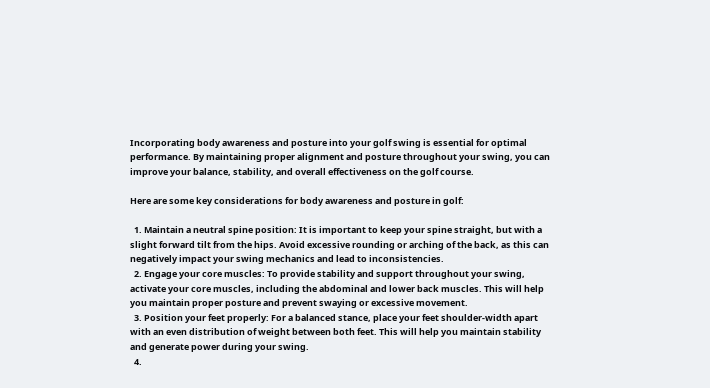Incorporating body awareness and posture into your golf swing is essential for optimal performance. By maintaining proper alignment and posture throughout your swing, you can improve your balance, stability, and overall effectiveness on the golf course.

Here are some key considerations for body awareness and posture in golf:

  1. Maintain a neutral spine position: It is important to keep your spine straight, but with a slight forward tilt from the hips. Avoid excessive rounding or arching of the back, as this can negatively impact your swing mechanics and lead to inconsistencies.
  2. Engage your core muscles: To provide stability and support throughout your swing, activate your core muscles, including the abdominal and lower back muscles. This will help you maintain proper posture and prevent swaying or excessive movement.
  3. Position your feet properly: For a balanced stance, place your feet shoulder-width apart with an even distribution of weight between both feet. This will help you maintain stability and generate power during your swing.
  4.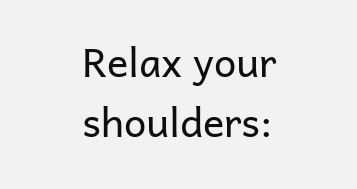Relax your shoulders: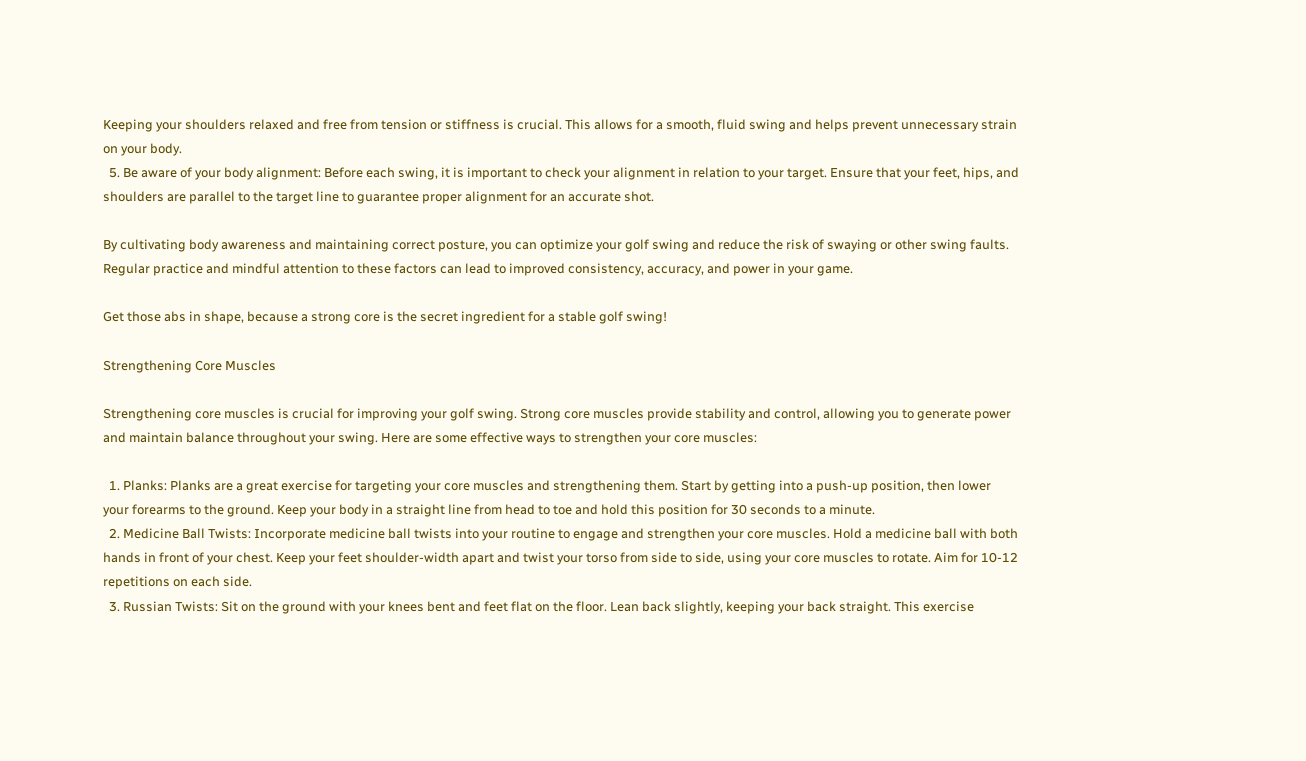Keeping your shoulders relaxed and free from tension or stiffness is crucial. This allows for a smooth, fluid swing and helps prevent unnecessary strain on your body.
  5. Be aware of your body alignment: Before each swing, it is important to check your alignment in relation to your target. Ensure that your feet, hips, and shoulders are parallel to the target line to guarantee proper alignment for an accurate shot.

By cultivating body awareness and maintaining correct posture, you can optimize your golf swing and reduce the risk of swaying or other swing faults. Regular practice and mindful attention to these factors can lead to improved consistency, accuracy, and power in your game.

Get those abs in shape, because a strong core is the secret ingredient for a stable golf swing!

Strengthening Core Muscles

Strengthening core muscles is crucial for improving your golf swing. Strong core muscles provide stability and control, allowing you to generate power and maintain balance throughout your swing. Here are some effective ways to strengthen your core muscles:

  1. Planks: Planks are a great exercise for targeting your core muscles and strengthening them. Start by getting into a push-up position, then lower your forearms to the ground. Keep your body in a straight line from head to toe and hold this position for 30 seconds to a minute.
  2. Medicine Ball Twists: Incorporate medicine ball twists into your routine to engage and strengthen your core muscles. Hold a medicine ball with both hands in front of your chest. Keep your feet shoulder-width apart and twist your torso from side to side, using your core muscles to rotate. Aim for 10-12 repetitions on each side.
  3. Russian Twists: Sit on the ground with your knees bent and feet flat on the floor. Lean back slightly, keeping your back straight. This exercise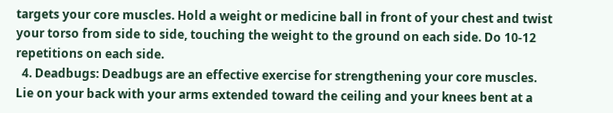targets your core muscles. Hold a weight or medicine ball in front of your chest and twist your torso from side to side, touching the weight to the ground on each side. Do 10-12 repetitions on each side.
  4. Deadbugs: Deadbugs are an effective exercise for strengthening your core muscles. Lie on your back with your arms extended toward the ceiling and your knees bent at a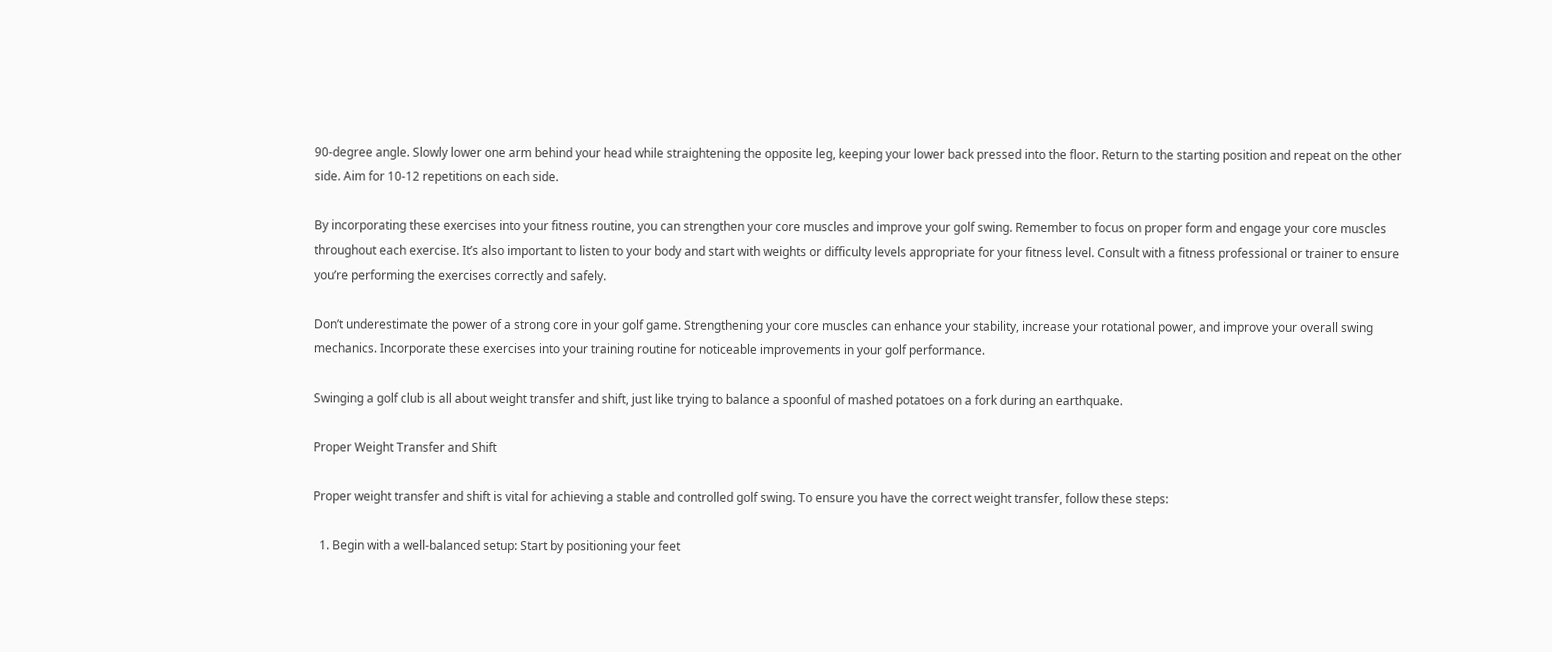90-degree angle. Slowly lower one arm behind your head while straightening the opposite leg, keeping your lower back pressed into the floor. Return to the starting position and repeat on the other side. Aim for 10-12 repetitions on each side.

By incorporating these exercises into your fitness routine, you can strengthen your core muscles and improve your golf swing. Remember to focus on proper form and engage your core muscles throughout each exercise. It’s also important to listen to your body and start with weights or difficulty levels appropriate for your fitness level. Consult with a fitness professional or trainer to ensure you’re performing the exercises correctly and safely.

Don’t underestimate the power of a strong core in your golf game. Strengthening your core muscles can enhance your stability, increase your rotational power, and improve your overall swing mechanics. Incorporate these exercises into your training routine for noticeable improvements in your golf performance.

Swinging a golf club is all about weight transfer and shift, just like trying to balance a spoonful of mashed potatoes on a fork during an earthquake.

Proper Weight Transfer and Shift

Proper weight transfer and shift is vital for achieving a stable and controlled golf swing. To ensure you have the correct weight transfer, follow these steps:

  1. Begin with a well-balanced setup: Start by positioning your feet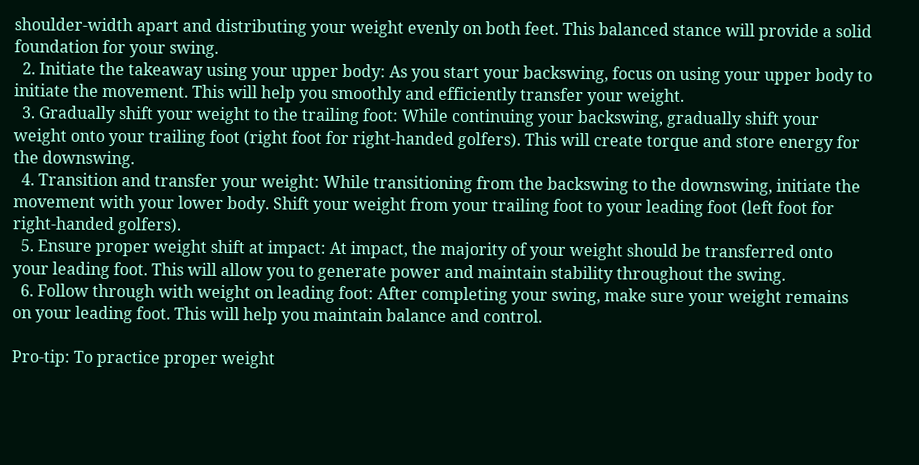shoulder-width apart and distributing your weight evenly on both feet. This balanced stance will provide a solid foundation for your swing.
  2. Initiate the takeaway using your upper body: As you start your backswing, focus on using your upper body to initiate the movement. This will help you smoothly and efficiently transfer your weight.
  3. Gradually shift your weight to the trailing foot: While continuing your backswing, gradually shift your weight onto your trailing foot (right foot for right-handed golfers). This will create torque and store energy for the downswing.
  4. Transition and transfer your weight: While transitioning from the backswing to the downswing, initiate the movement with your lower body. Shift your weight from your trailing foot to your leading foot (left foot for right-handed golfers).
  5. Ensure proper weight shift at impact: At impact, the majority of your weight should be transferred onto your leading foot. This will allow you to generate power and maintain stability throughout the swing.
  6. Follow through with weight on leading foot: After completing your swing, make sure your weight remains on your leading foot. This will help you maintain balance and control.

Pro-tip: To practice proper weight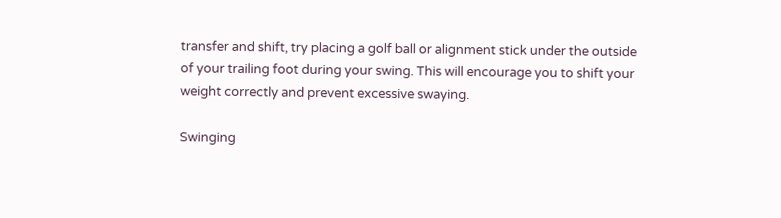transfer and shift, try placing a golf ball or alignment stick under the outside of your trailing foot during your swing. This will encourage you to shift your weight correctly and prevent excessive swaying.

Swinging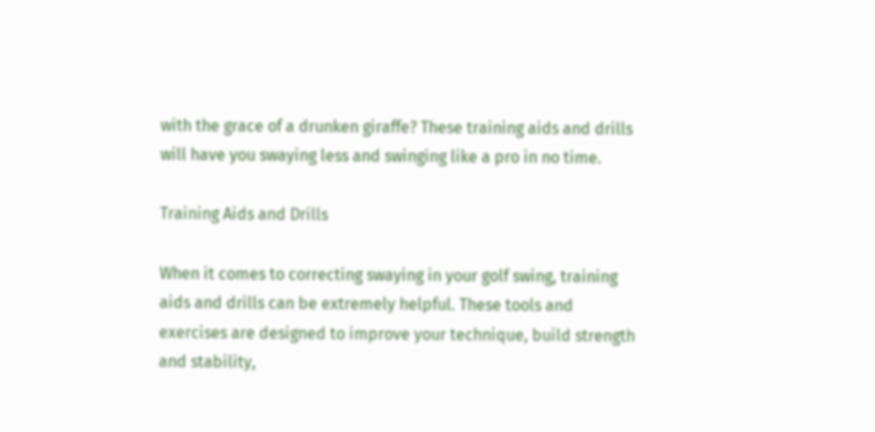with the grace of a drunken giraffe? These training aids and drills will have you swaying less and swinging like a pro in no time.

Training Aids and Drills

When it comes to correcting swaying in your golf swing, training aids and drills can be extremely helpful. These tools and exercises are designed to improve your technique, build strength and stability,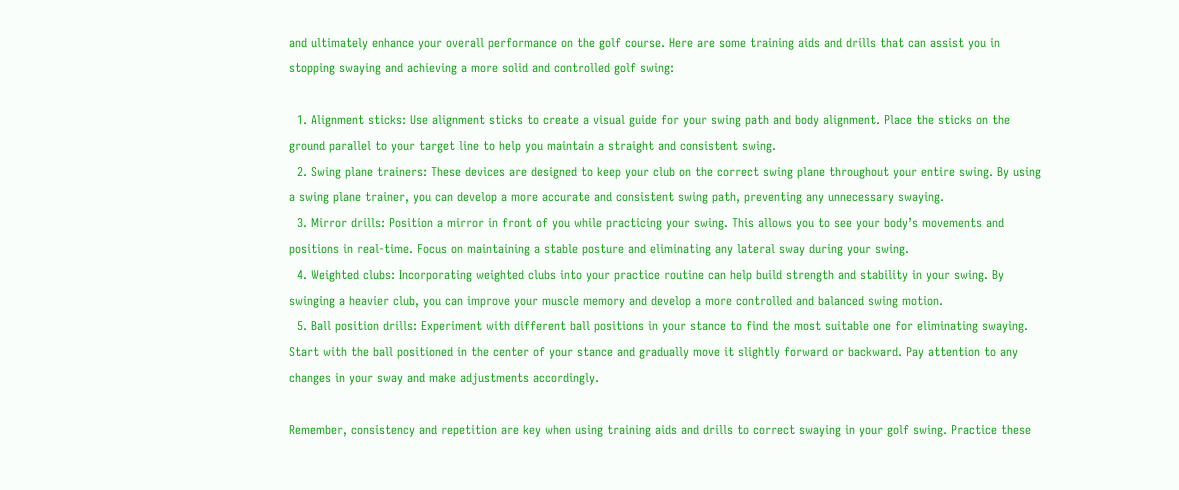and ultimately enhance your overall performance on the golf course. Here are some training aids and drills that can assist you in stopping swaying and achieving a more solid and controlled golf swing:

  1. Alignment sticks: Use alignment sticks to create a visual guide for your swing path and body alignment. Place the sticks on the ground parallel to your target line to help you maintain a straight and consistent swing.
  2. Swing plane trainers: These devices are designed to keep your club on the correct swing plane throughout your entire swing. By using a swing plane trainer, you can develop a more accurate and consistent swing path, preventing any unnecessary swaying.
  3. Mirror drills: Position a mirror in front of you while practicing your swing. This allows you to see your body’s movements and positions in real-time. Focus on maintaining a stable posture and eliminating any lateral sway during your swing.
  4. Weighted clubs: Incorporating weighted clubs into your practice routine can help build strength and stability in your swing. By swinging a heavier club, you can improve your muscle memory and develop a more controlled and balanced swing motion.
  5. Ball position drills: Experiment with different ball positions in your stance to find the most suitable one for eliminating swaying. Start with the ball positioned in the center of your stance and gradually move it slightly forward or backward. Pay attention to any changes in your sway and make adjustments accordingly.

Remember, consistency and repetition are key when using training aids and drills to correct swaying in your golf swing. Practice these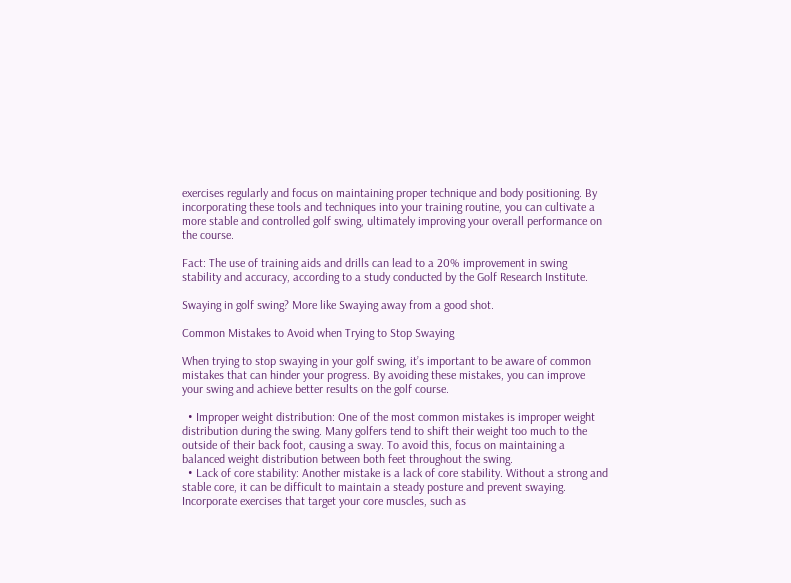exercises regularly and focus on maintaining proper technique and body positioning. By incorporating these tools and techniques into your training routine, you can cultivate a more stable and controlled golf swing, ultimately improving your overall performance on the course.

Fact: The use of training aids and drills can lead to a 20% improvement in swing stability and accuracy, according to a study conducted by the Golf Research Institute.

Swaying in golf swing? More like Swaying away from a good shot.

Common Mistakes to Avoid when Trying to Stop Swaying

When trying to stop swaying in your golf swing, it’s important to be aware of common mistakes that can hinder your progress. By avoiding these mistakes, you can improve your swing and achieve better results on the golf course.

  • Improper weight distribution: One of the most common mistakes is improper weight distribution during the swing. Many golfers tend to shift their weight too much to the outside of their back foot, causing a sway. To avoid this, focus on maintaining a balanced weight distribution between both feet throughout the swing.
  • Lack of core stability: Another mistake is a lack of core stability. Without a strong and stable core, it can be difficult to maintain a steady posture and prevent swaying. Incorporate exercises that target your core muscles, such as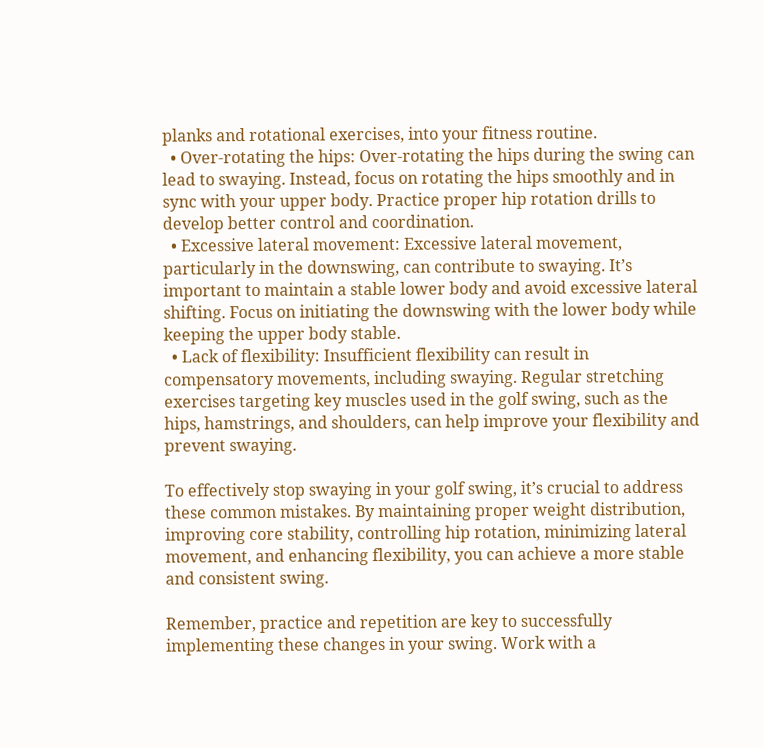planks and rotational exercises, into your fitness routine.
  • Over-rotating the hips: Over-rotating the hips during the swing can lead to swaying. Instead, focus on rotating the hips smoothly and in sync with your upper body. Practice proper hip rotation drills to develop better control and coordination.
  • Excessive lateral movement: Excessive lateral movement, particularly in the downswing, can contribute to swaying. It’s important to maintain a stable lower body and avoid excessive lateral shifting. Focus on initiating the downswing with the lower body while keeping the upper body stable.
  • Lack of flexibility: Insufficient flexibility can result in compensatory movements, including swaying. Regular stretching exercises targeting key muscles used in the golf swing, such as the hips, hamstrings, and shoulders, can help improve your flexibility and prevent swaying.

To effectively stop swaying in your golf swing, it’s crucial to address these common mistakes. By maintaining proper weight distribution, improving core stability, controlling hip rotation, minimizing lateral movement, and enhancing flexibility, you can achieve a more stable and consistent swing.

Remember, practice and repetition are key to successfully implementing these changes in your swing. Work with a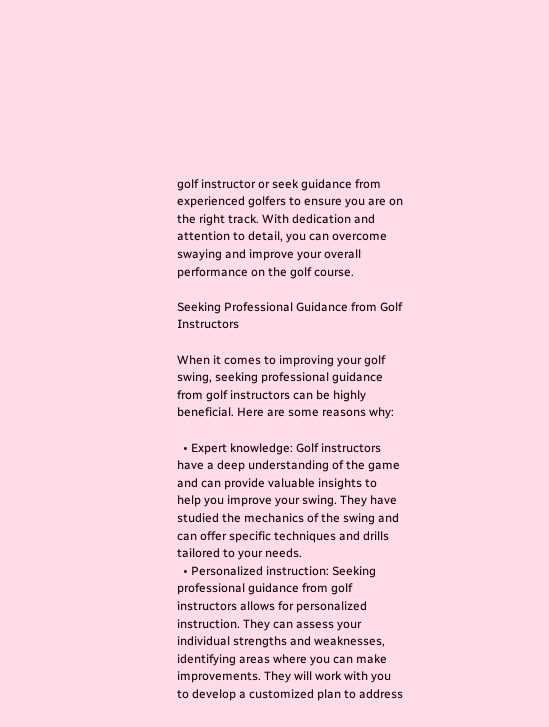golf instructor or seek guidance from experienced golfers to ensure you are on the right track. With dedication and attention to detail, you can overcome swaying and improve your overall performance on the golf course.

Seeking Professional Guidance from Golf Instructors

When it comes to improving your golf swing, seeking professional guidance from golf instructors can be highly beneficial. Here are some reasons why:

  • Expert knowledge: Golf instructors have a deep understanding of the game and can provide valuable insights to help you improve your swing. They have studied the mechanics of the swing and can offer specific techniques and drills tailored to your needs.
  • Personalized instruction: Seeking professional guidance from golf instructors allows for personalized instruction. They can assess your individual strengths and weaknesses, identifying areas where you can make improvements. They will work with you to develop a customized plan to address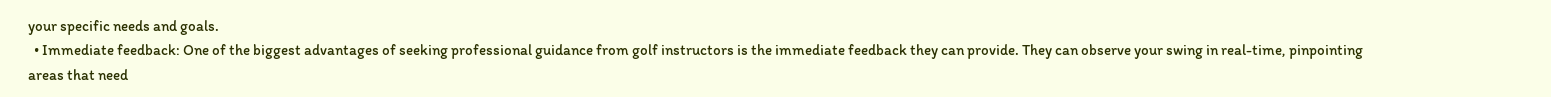your specific needs and goals.
  • Immediate feedback: One of the biggest advantages of seeking professional guidance from golf instructors is the immediate feedback they can provide. They can observe your swing in real-time, pinpointing areas that need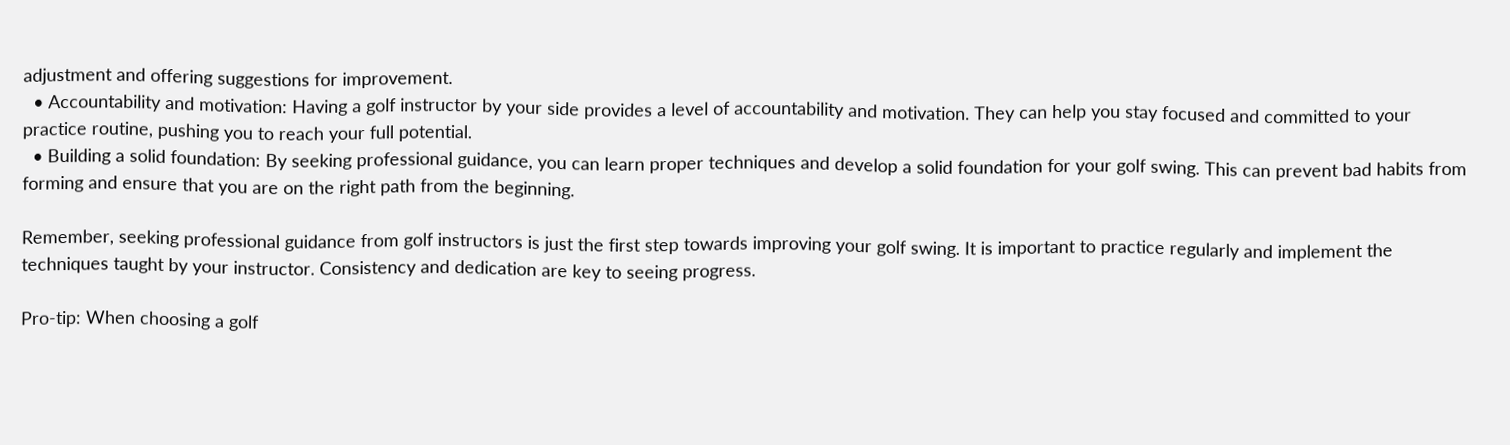adjustment and offering suggestions for improvement.
  • Accountability and motivation: Having a golf instructor by your side provides a level of accountability and motivation. They can help you stay focused and committed to your practice routine, pushing you to reach your full potential.
  • Building a solid foundation: By seeking professional guidance, you can learn proper techniques and develop a solid foundation for your golf swing. This can prevent bad habits from forming and ensure that you are on the right path from the beginning.

Remember, seeking professional guidance from golf instructors is just the first step towards improving your golf swing. It is important to practice regularly and implement the techniques taught by your instructor. Consistency and dedication are key to seeing progress.

Pro-tip: When choosing a golf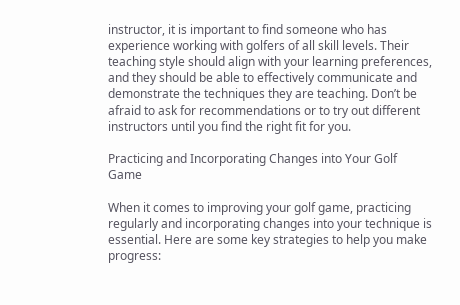instructor, it is important to find someone who has experience working with golfers of all skill levels. Their teaching style should align with your learning preferences, and they should be able to effectively communicate and demonstrate the techniques they are teaching. Don’t be afraid to ask for recommendations or to try out different instructors until you find the right fit for you.

Practicing and Incorporating Changes into Your Golf Game

When it comes to improving your golf game, practicing regularly and incorporating changes into your technique is essential. Here are some key strategies to help you make progress: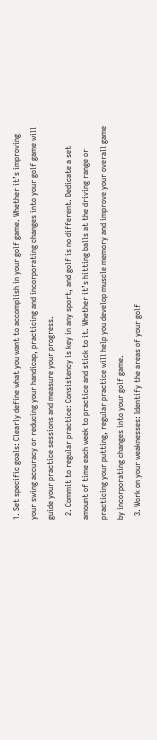1. Set specific goals: Clearly define what you want to accomplish in your golf game. Whether it’s improving your swing accuracy or reducing your handicap, practicing and incorporating changes into your golf game will guide your practice sessions and measure your progress.
  2. Commit to regular practice: Consistency is key in any sport, and golf is no different. Dedicate a set amount of time each week to practice and stick to it. Whether it’s hitting balls at the driving range or practicing your putting, regular practice will help you develop muscle memory and improve your overall game by incorporating changes into your golf game.
  3. Work on your weaknesses: Identify the areas of your golf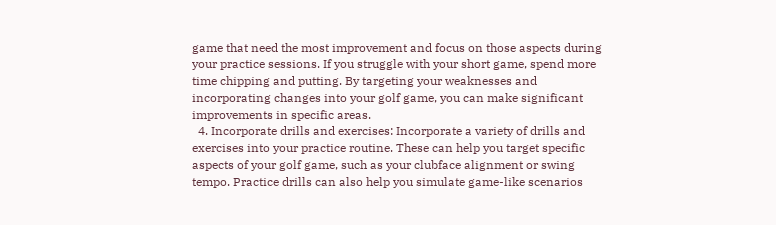game that need the most improvement and focus on those aspects during your practice sessions. If you struggle with your short game, spend more time chipping and putting. By targeting your weaknesses and incorporating changes into your golf game, you can make significant improvements in specific areas.
  4. Incorporate drills and exercises: Incorporate a variety of drills and exercises into your practice routine. These can help you target specific aspects of your golf game, such as your clubface alignment or swing tempo. Practice drills can also help you simulate game-like scenarios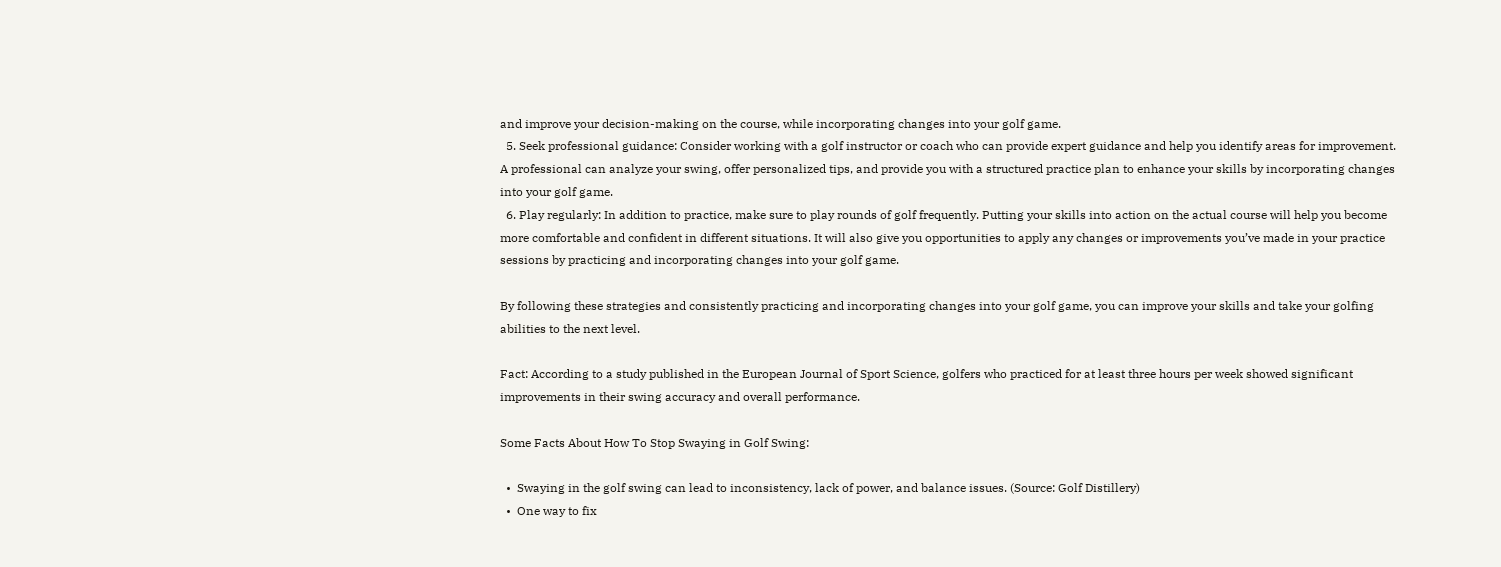and improve your decision-making on the course, while incorporating changes into your golf game.
  5. Seek professional guidance: Consider working with a golf instructor or coach who can provide expert guidance and help you identify areas for improvement. A professional can analyze your swing, offer personalized tips, and provide you with a structured practice plan to enhance your skills by incorporating changes into your golf game.
  6. Play regularly: In addition to practice, make sure to play rounds of golf frequently. Putting your skills into action on the actual course will help you become more comfortable and confident in different situations. It will also give you opportunities to apply any changes or improvements you’ve made in your practice sessions by practicing and incorporating changes into your golf game.

By following these strategies and consistently practicing and incorporating changes into your golf game, you can improve your skills and take your golfing abilities to the next level.

Fact: According to a study published in the European Journal of Sport Science, golfers who practiced for at least three hours per week showed significant improvements in their swing accuracy and overall performance.

Some Facts About How To Stop Swaying in Golf Swing:

  •  Swaying in the golf swing can lead to inconsistency, lack of power, and balance issues. (Source: Golf Distillery)
  •  One way to fix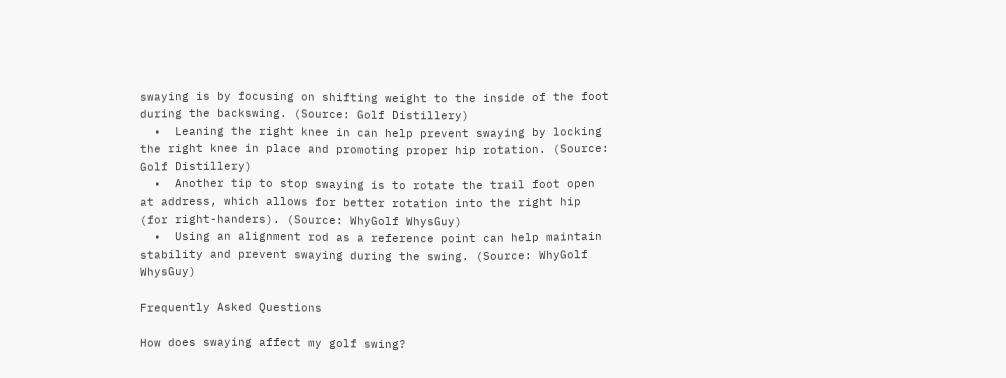swaying is by focusing on shifting weight to the inside of the foot during the backswing. (Source: Golf Distillery)
  •  Leaning the right knee in can help prevent swaying by locking the right knee in place and promoting proper hip rotation. (Source: Golf Distillery)
  •  Another tip to stop swaying is to rotate the trail foot open at address, which allows for better rotation into the right hip (for right-handers). (Source: WhyGolf WhysGuy)
  •  Using an alignment rod as a reference point can help maintain stability and prevent swaying during the swing. (Source: WhyGolf WhysGuy)

Frequently Asked Questions

How does swaying affect my golf swing?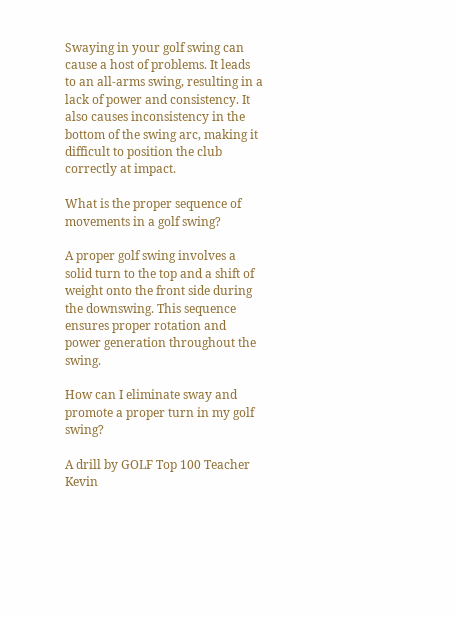Swaying in your golf swing can cause a host of problems. It leads to an all-arms swing, resulting in a lack of power and consistency. It also causes inconsistency in the bottom of the swing arc, making it difficult to position the club correctly at impact.

What is the proper sequence of movements in a golf swing?

A proper golf swing involves a solid turn to the top and a shift of weight onto the front side during the downswing. This sequence ensures proper rotation and power generation throughout the swing.

How can I eliminate sway and promote a proper turn in my golf swing?

A drill by GOLF Top 100 Teacher Kevin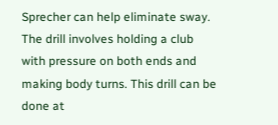Sprecher can help eliminate sway. The drill involves holding a club with pressure on both ends and making body turns. This drill can be done at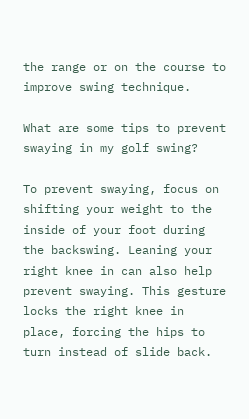the range or on the course to improve swing technique.

What are some tips to prevent swaying in my golf swing?

To prevent swaying, focus on shifting your weight to the inside of your foot during the backswing. Leaning your right knee in can also help prevent swaying. This gesture locks the right knee in place, forcing the hips to turn instead of slide back.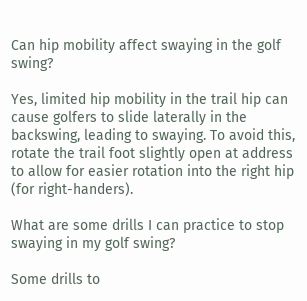Can hip mobility affect swaying in the golf swing?

Yes, limited hip mobility in the trail hip can cause golfers to slide laterally in the backswing, leading to swaying. To avoid this, rotate the trail foot slightly open at address to allow for easier rotation into the right hip (for right-handers).

What are some drills I can practice to stop swaying in my golf swing?

Some drills to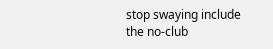stop swaying include the no-club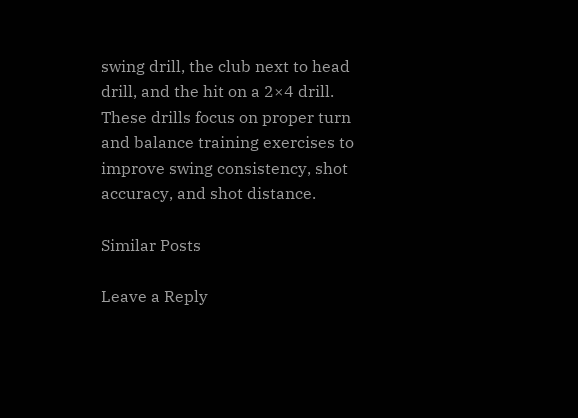swing drill, the club next to head drill, and the hit on a 2×4 drill. These drills focus on proper turn and balance training exercises to improve swing consistency, shot accuracy, and shot distance.

Similar Posts

Leave a Reply